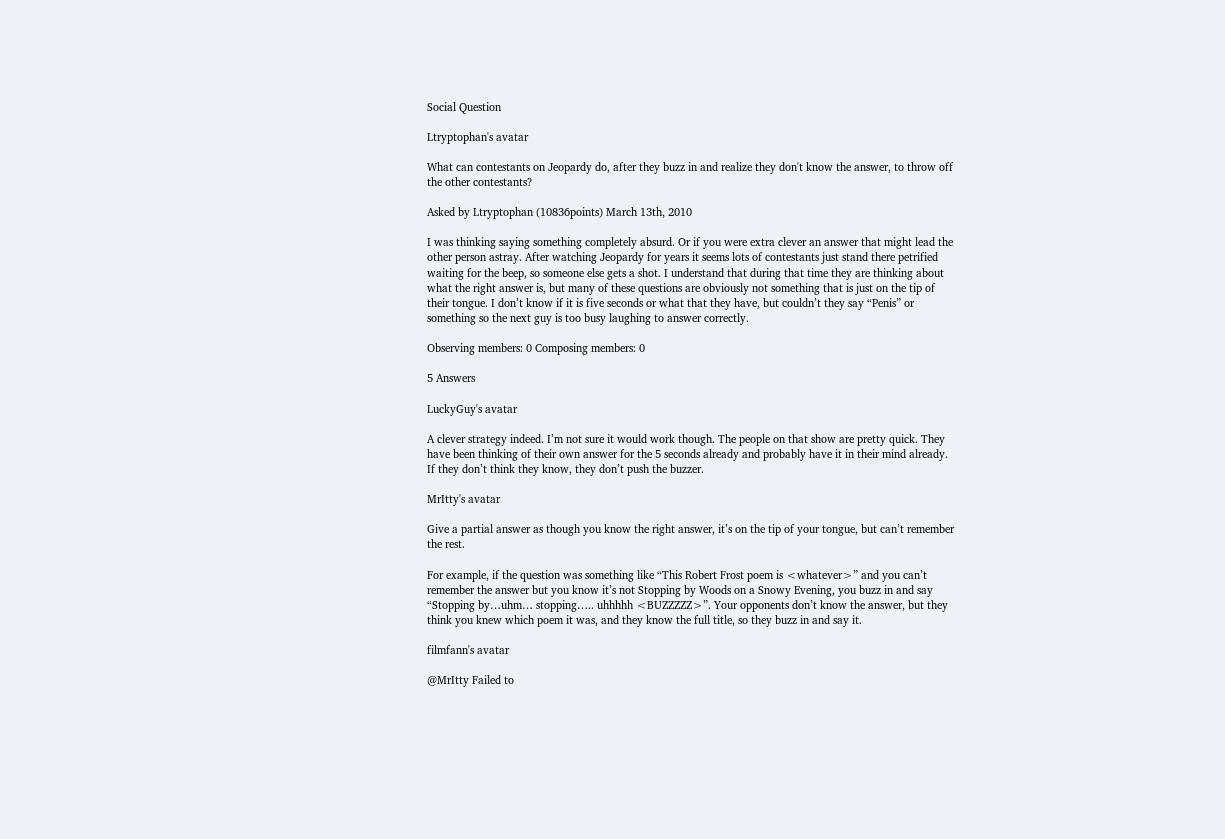Social Question

Ltryptophan's avatar

What can contestants on Jeopardy do, after they buzz in and realize they don't know the answer, to throw off the other contestants?

Asked by Ltryptophan (10836points) March 13th, 2010

I was thinking saying something completely absurd. Or if you were extra clever an answer that might lead the other person astray. After watching Jeopardy for years it seems lots of contestants just stand there petrified waiting for the beep, so someone else gets a shot. I understand that during that time they are thinking about what the right answer is, but many of these questions are obviously not something that is just on the tip of their tongue. I don’t know if it is five seconds or what that they have, but couldn’t they say “Penis” or something so the next guy is too busy laughing to answer correctly.

Observing members: 0 Composing members: 0

5 Answers

LuckyGuy's avatar

A clever strategy indeed. I’m not sure it would work though. The people on that show are pretty quick. They have been thinking of their own answer for the 5 seconds already and probably have it in their mind already. If they don’t think they know, they don’t push the buzzer.

MrItty's avatar

Give a partial answer as though you know the right answer, it’s on the tip of your tongue, but can’t remember the rest.

For example, if the question was something like “This Robert Frost poem is <whatever>” and you can’t remember the answer but you know it’s not Stopping by Woods on a Snowy Evening, you buzz in and say “Stopping by…uhm… stopping….. uhhhhh <BUZZZZZ>”. Your opponents don’t know the answer, but they think you knew which poem it was, and they know the full title, so they buzz in and say it.

filmfann's avatar

@MrItty Failed to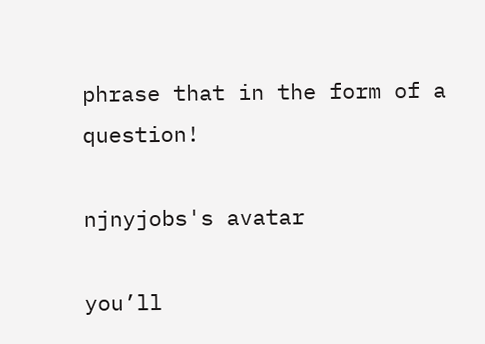phrase that in the form of a question!

njnyjobs's avatar

you’ll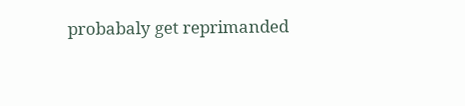probabaly get reprimanded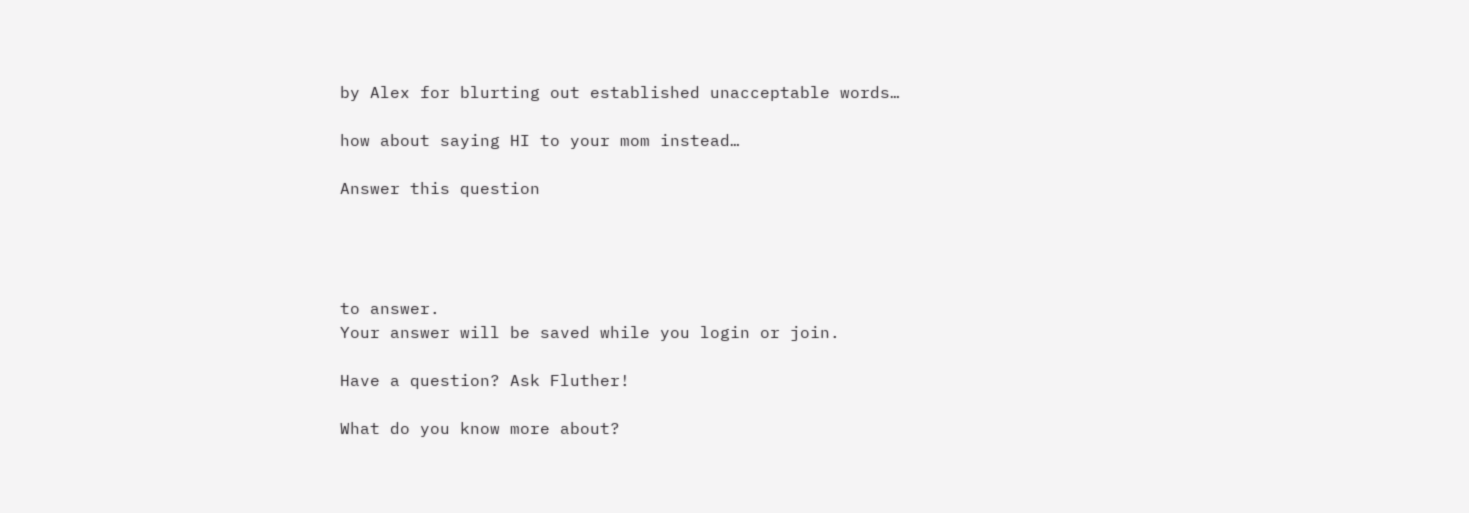by Alex for blurting out established unacceptable words…

how about saying HI to your mom instead…

Answer this question




to answer.
Your answer will be saved while you login or join.

Have a question? Ask Fluther!

What do you know more about?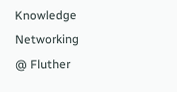Knowledge Networking @ Fluther